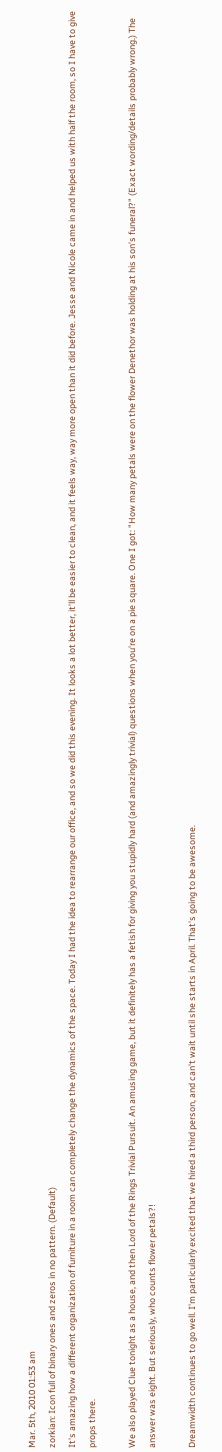Mar. 5th, 2010 01:53 am
zorkian: Icon full of binary ones and zeros in no pattern. (Default)
It's amazing how a different organization of furniture in a room can completely change the dynamics of the space. Today I had the idea to rearrange our office, and so we did this evening. It looks a lot better, it'll be easier to clean, and it feels way, way more open than it did before. Jesse and Nicole came in and helped us with half the room, so I have to give props there.

We also played Clue tonight as a house, and then Lord of the Rings Trivial Pursuit. An amusing game, but it definitely has a fetish for giving you stupidly hard (and amazingly trivial) questions when you're on a pie square. One I got: "How many petals were on the flower Denethor was holding at his son's funeral?" (Exact wording/details probably wrong.) The answer was eight. But seriously, who counts flower petals?!

Dreamwidth continues to go well. I'm particularly excited that we hired a third person, and can't wait until she starts in April. That's going to be awesome.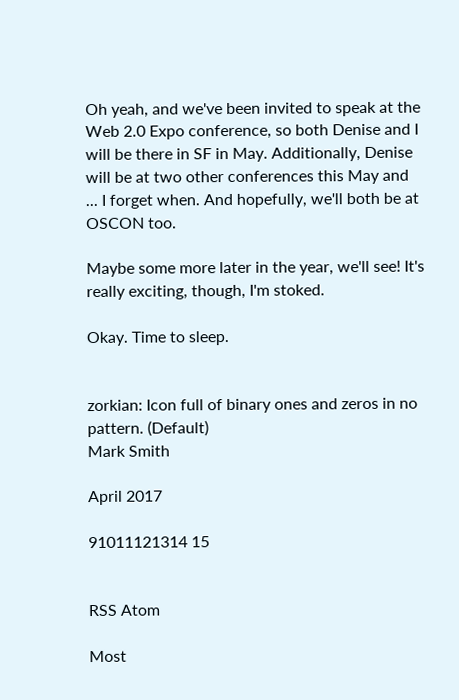Oh yeah, and we've been invited to speak at the Web 2.0 Expo conference, so both Denise and I will be there in SF in May. Additionally, Denise will be at two other conferences this May and ... I forget when. And hopefully, we'll both be at OSCON too.

Maybe some more later in the year, we'll see! It's really exciting, though, I'm stoked.

Okay. Time to sleep.


zorkian: Icon full of binary ones and zeros in no pattern. (Default)
Mark Smith

April 2017

91011121314 15


RSS Atom

Most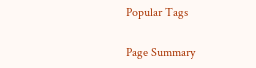Popular Tags

Page Summary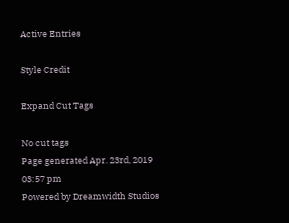Active Entries

Style Credit

Expand Cut Tags

No cut tags
Page generated Apr. 23rd, 2019 03:57 pm
Powered by Dreamwidth Studios